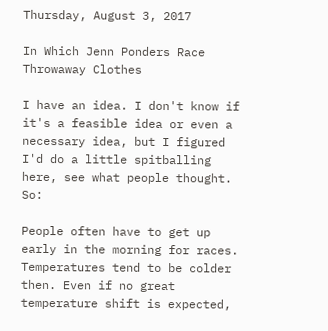Thursday, August 3, 2017

In Which Jenn Ponders Race Throwaway Clothes

I have an idea. I don't know if it's a feasible idea or even a necessary idea, but I figured I'd do a little spitballing here, see what people thought. So:

People often have to get up early in the morning for races. Temperatures tend to be colder then. Even if no great temperature shift is expected,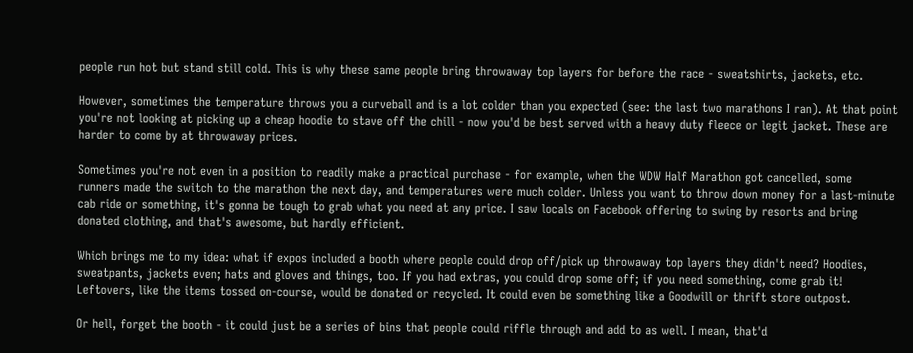people run hot but stand still cold. This is why these same people bring throwaway top layers for before the race - sweatshirts, jackets, etc.

However, sometimes the temperature throws you a curveball and is a lot colder than you expected (see: the last two marathons I ran). At that point you're not looking at picking up a cheap hoodie to stave off the chill - now you'd be best served with a heavy duty fleece or legit jacket. These are harder to come by at throwaway prices.

Sometimes you're not even in a position to readily make a practical purchase - for example, when the WDW Half Marathon got cancelled, some runners made the switch to the marathon the next day, and temperatures were much colder. Unless you want to throw down money for a last-minute cab ride or something, it's gonna be tough to grab what you need at any price. I saw locals on Facebook offering to swing by resorts and bring donated clothing, and that's awesome, but hardly efficient.

Which brings me to my idea: what if expos included a booth where people could drop off/pick up throwaway top layers they didn't need? Hoodies, sweatpants, jackets even; hats and gloves and things, too. If you had extras, you could drop some off; if you need something, come grab it! Leftovers, like the items tossed on-course, would be donated or recycled. It could even be something like a Goodwill or thrift store outpost.

Or hell, forget the booth - it could just be a series of bins that people could riffle through and add to as well. I mean, that'd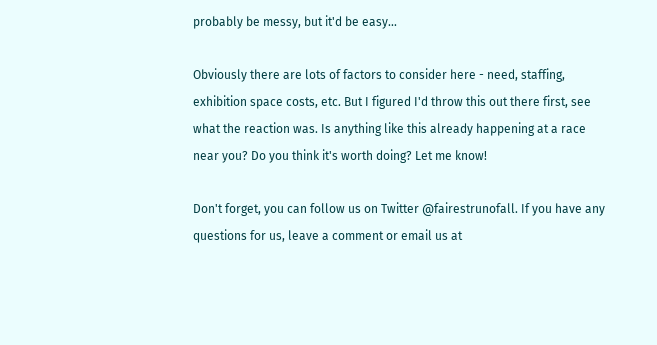probably be messy, but it'd be easy...

Obviously there are lots of factors to consider here - need, staffing, exhibition space costs, etc. But I figured I'd throw this out there first, see what the reaction was. Is anything like this already happening at a race near you? Do you think it's worth doing? Let me know!

Don't forget, you can follow us on Twitter @fairestrunofall. If you have any questions for us, leave a comment or email us at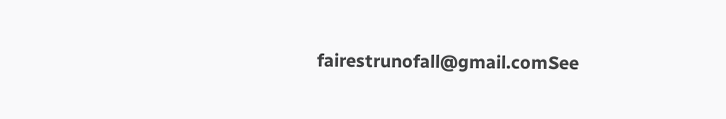fairestrunofall@gmail.comSee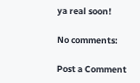ya real soon!

No comments:

Post a Comment